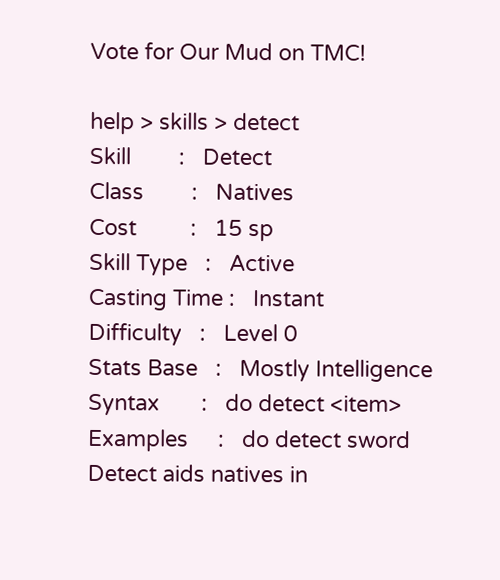Vote for Our Mud on TMC!

help > skills > detect
Skill        :   Detect
Class        :   Natives
Cost         :   15 sp
Skill Type   :   Active
Casting Time :   Instant
Difficulty   :   Level 0
Stats Base   :   Mostly Intelligence
Syntax       :   do detect <item>
Examples     :   do detect sword
Detect aids natives in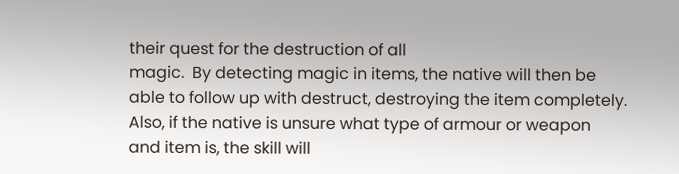their quest for the destruction of all
magic.  By detecting magic in items, the native will then be
able to follow up with destruct, destroying the item completely.
Also, if the native is unsure what type of armour or weapon
and item is, the skill will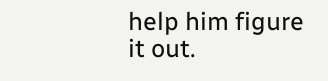help him figure it out.